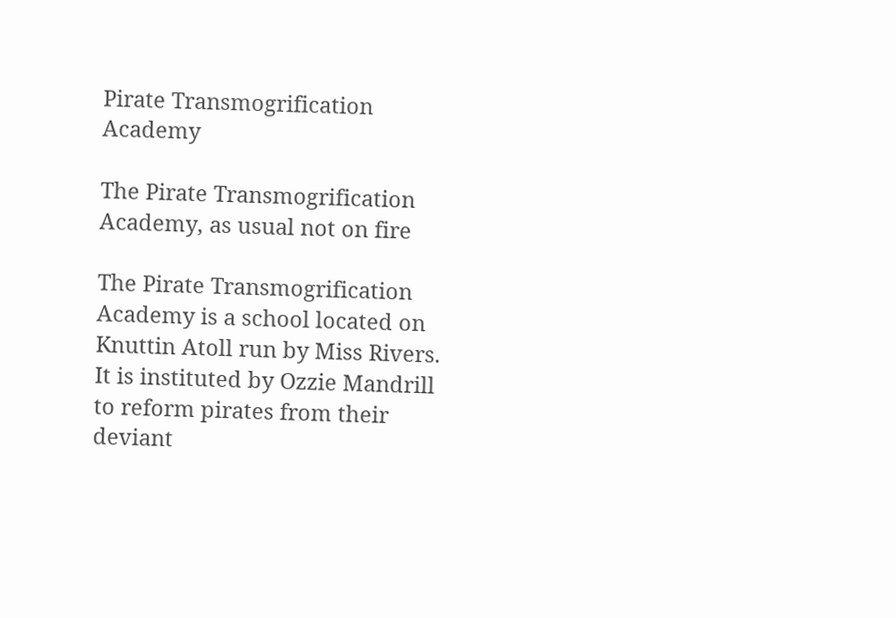Pirate Transmogrification Academy

The Pirate Transmogrification Academy, as usual not on fire

The Pirate Transmogrification Academy is a school located on Knuttin Atoll run by Miss Rivers. It is instituted by Ozzie Mandrill to reform pirates from their deviant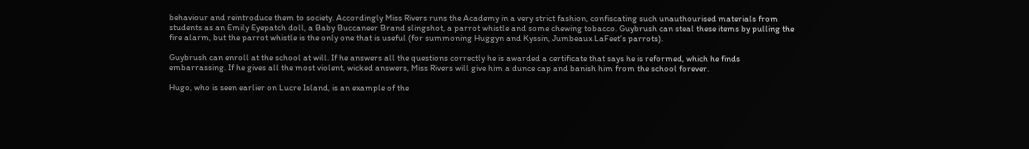behaviour and reintroduce them to society. Accordingly Miss Rivers runs the Academy in a very strict fashion, confiscating such unauthourised materials from students as an Emily Eyepatch doll, a Baby Buccaneer Brand slingshot, a parrot whistle and some chewing tobacco. Guybrush can steal these items by pulling the fire alarm, but the parrot whistle is the only one that is useful (for summoning Huggyn and Kyssin, Jumbeaux LaFeet's parrots).

Guybrush can enroll at the school at will. If he answers all the questions correctly he is awarded a certificate that says he is reformed, which he finds embarrassing. If he gives all the most violent, wicked answers, Miss Rivers will give him a dunce cap and banish him from the school forever.

Hugo, who is seen earlier on Lucre Island, is an example of the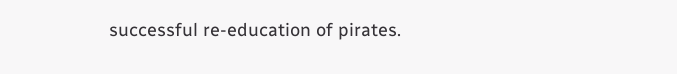successful re-education of pirates.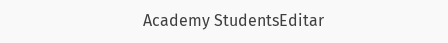Academy StudentsEditar